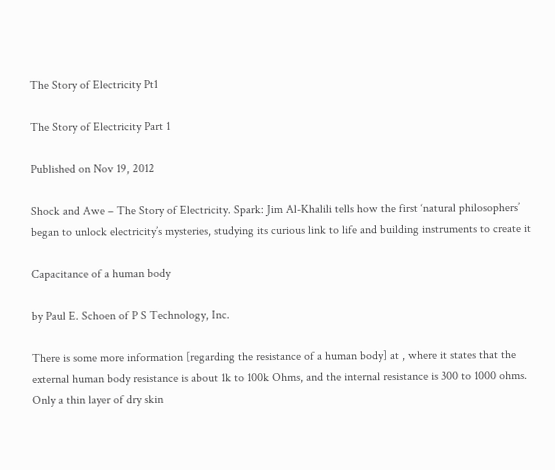The Story of Electricity Pt1

The Story of Electricity Part 1

Published on Nov 19, 2012

Shock and Awe – The Story of Electricity. Spark: Jim Al-Khalili tells how the first ‘natural philosophers’ began to unlock electricity’s mysteries, studying its curious link to life and building instruments to create it

Capacitance of a human body

by Paul E. Schoen of P S Technology, Inc.

There is some more information [regarding the resistance of a human body] at , where it states that the external human body resistance is about 1k to 100k Ohms, and the internal resistance is 300 to 1000 ohms. Only a thin layer of dry skin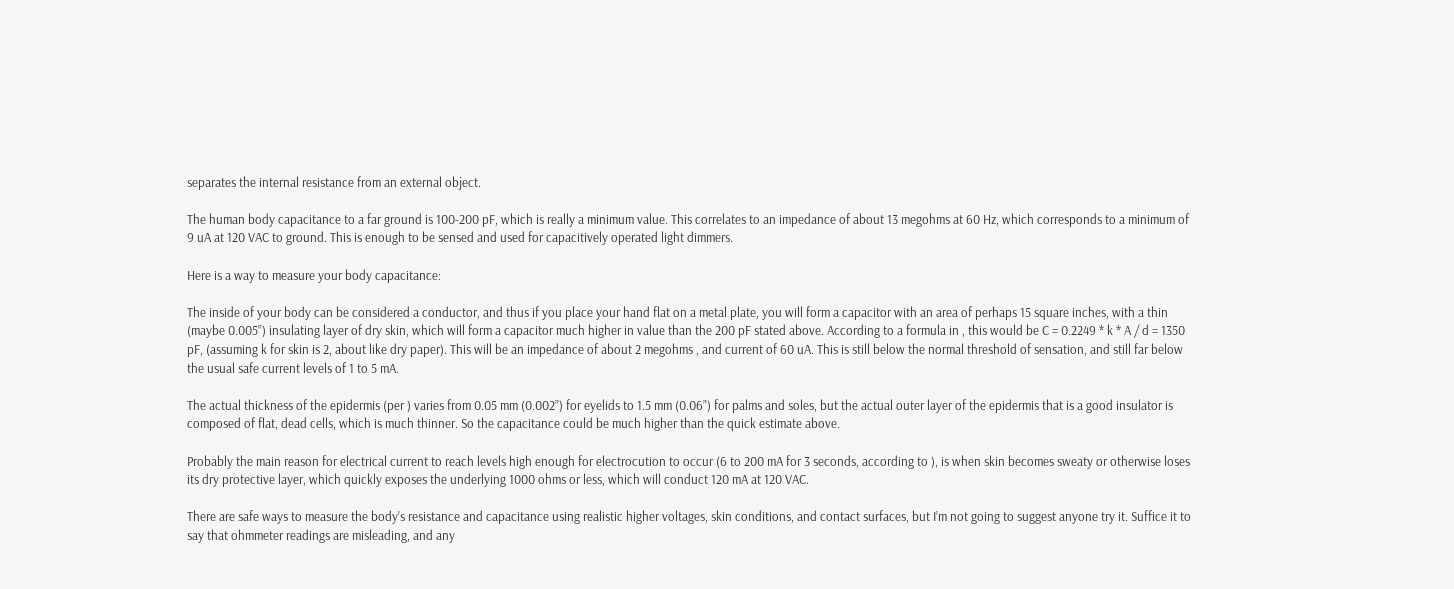separates the internal resistance from an external object.

The human body capacitance to a far ground is 100-200 pF, which is really a minimum value. This correlates to an impedance of about 13 megohms at 60 Hz, which corresponds to a minimum of 9 uA at 120 VAC to ground. This is enough to be sensed and used for capacitively operated light dimmers.

Here is a way to measure your body capacitance:

The inside of your body can be considered a conductor, and thus if you place your hand flat on a metal plate, you will form a capacitor with an area of perhaps 15 square inches, with a thin (maybe 0.005”) insulating layer of dry skin, which will form a capacitor much higher in value than the 200 pF stated above. According to a formula in , this would be C = 0.2249 * k * A / d = 1350 pF, (assuming k for skin is 2, about like dry paper). This will be an impedance of about 2 megohms , and current of 60 uA. This is still below the normal threshold of sensation, and still far below the usual safe current levels of 1 to 5 mA.

The actual thickness of the epidermis (per ) varies from 0.05 mm (0.002”) for eyelids to 1.5 mm (0.06”) for palms and soles, but the actual outer layer of the epidermis that is a good insulator is composed of flat, dead cells, which is much thinner. So the capacitance could be much higher than the quick estimate above.

Probably the main reason for electrical current to reach levels high enough for electrocution to occur (6 to 200 mA for 3 seconds, according to ), is when skin becomes sweaty or otherwise loses its dry protective layer, which quickly exposes the underlying 1000 ohms or less, which will conduct 120 mA at 120 VAC.

There are safe ways to measure the body’s resistance and capacitance using realistic higher voltages, skin conditions, and contact surfaces, but I’m not going to suggest anyone try it. Suffice it to say that ohmmeter readings are misleading, and any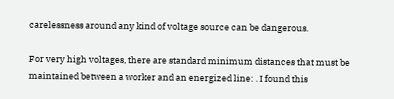carelessness around any kind of voltage source can be dangerous.

For very high voltages, there are standard minimum distances that must be maintained between a worker and an energized line: . I found this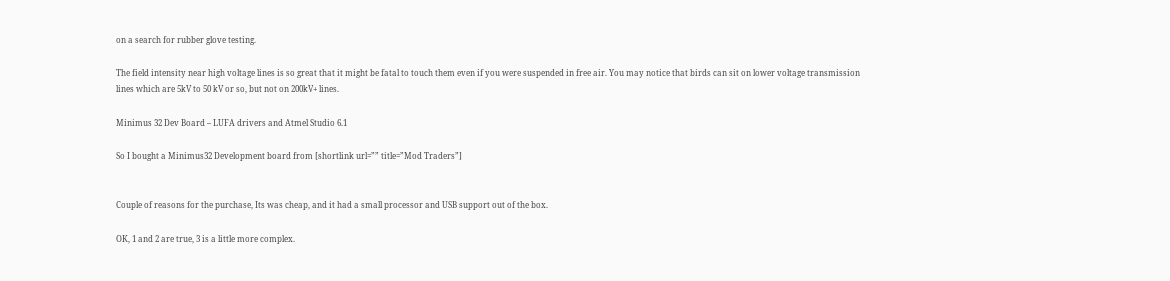on a search for rubber glove testing.

The field intensity near high voltage lines is so great that it might be fatal to touch them even if you were suspended in free air. You may notice that birds can sit on lower voltage transmission lines which are 5kV to 50 kV or so, but not on 200kV+ lines.

Minimus 32 Dev Board – LUFA drivers and Atmel Studio 6.1

So I bought a Minimus32 Development board from [shortlink url=”” title=”Mod Traders”]


Couple of reasons for the purchase, Its was cheap, and it had a small processor and USB support out of the box.

OK, 1 and 2 are true, 3 is a little more complex.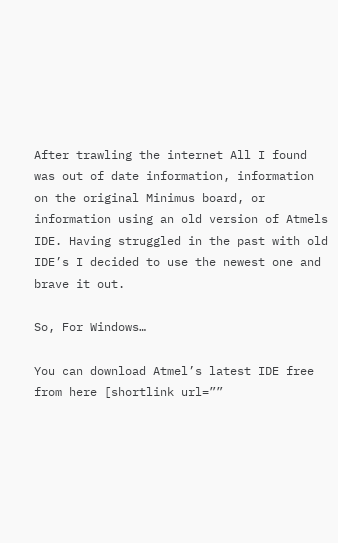After trawling the internet All I found was out of date information, information on the original Minimus board, or information using an old version of Atmels IDE. Having struggled in the past with old IDE’s I decided to use the newest one and brave it out.

So, For Windows…

You can download Atmel’s latest IDE free from here [shortlink url=””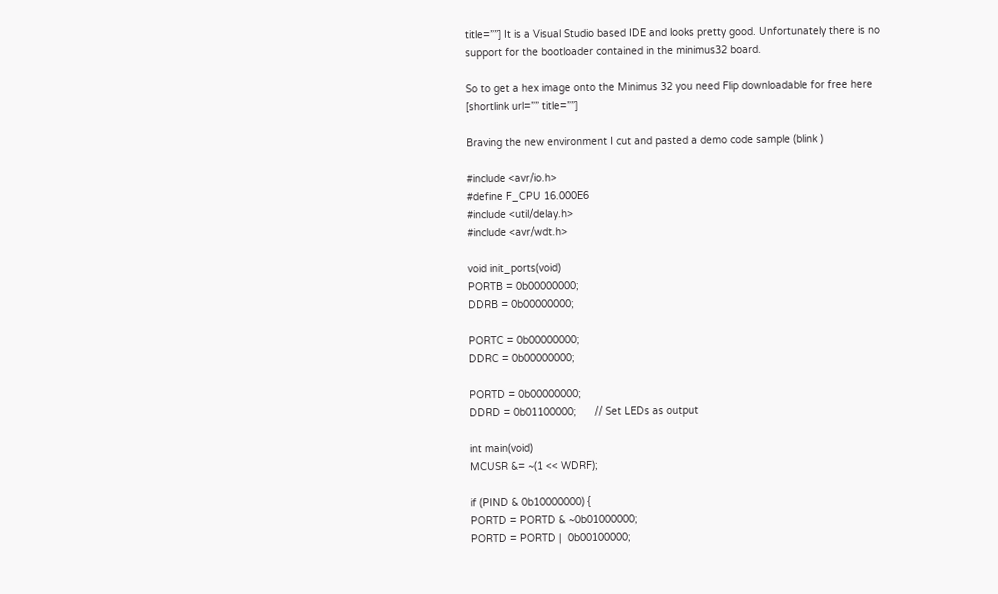title=””] It is a Visual Studio based IDE and looks pretty good. Unfortunately there is no support for the bootloader contained in the minimus32 board.

So to get a hex image onto the Minimus 32 you need Flip downloadable for free here [shortlink url=”” title=””]

Braving the new environment I cut and pasted a demo code sample (blink )

#include <avr/io.h>
#define F_CPU 16.000E6
#include <util/delay.h>
#include <avr/wdt.h>

void init_ports(void)
PORTB = 0b00000000;
DDRB = 0b00000000;

PORTC = 0b00000000;
DDRC = 0b00000000;

PORTD = 0b00000000;
DDRD = 0b01100000;      // Set LEDs as output

int main(void)
MCUSR &= ~(1 << WDRF);

if (PIND & 0b10000000) {
PORTD = PORTD & ~0b01000000;
PORTD = PORTD |  0b00100000;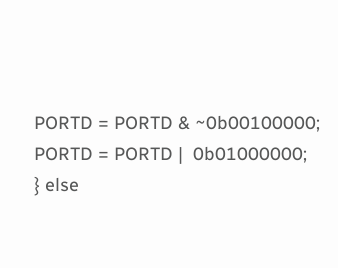PORTD = PORTD & ~0b00100000;
PORTD = PORTD |  0b01000000;
} else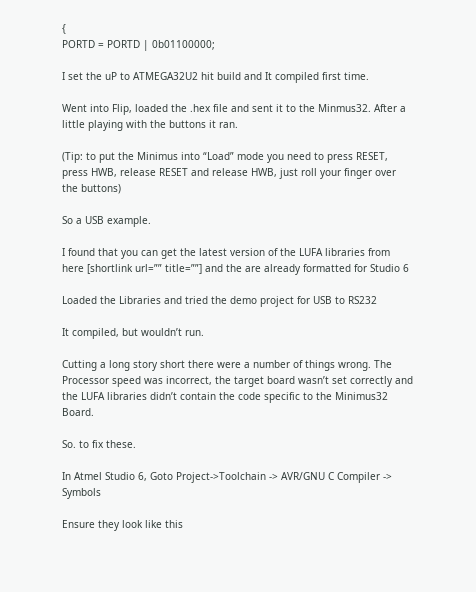{
PORTD = PORTD | 0b01100000;

I set the uP to ATMEGA32U2 hit build and It compiled first time.

Went into Flip, loaded the .hex file and sent it to the Minmus32. After a little playing with the buttons it ran.

(Tip: to put the Minimus into “Load” mode you need to press RESET, press HWB, release RESET and release HWB, just roll your finger over the buttons)

So a USB example.

I found that you can get the latest version of the LUFA libraries from here [shortlink url=”” title=””] and the are already formatted for Studio 6

Loaded the Libraries and tried the demo project for USB to RS232

It compiled, but wouldn’t run.

Cutting a long story short there were a number of things wrong. The Processor speed was incorrect, the target board wasn’t set correctly and the LUFA libraries didn’t contain the code specific to the Minimus32 Board.

So. to fix these.

In Atmel Studio 6, Goto Project->Toolchain -> AVR/GNU C Compiler -> Symbols

Ensure they look like this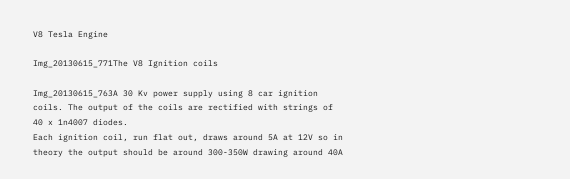V8 Tesla Engine

Img_20130615_771The V8 Ignition coils

Img_20130615_763A 30 Kv power supply using 8 car ignition coils. The output of the coils are rectified with strings of 40 x 1n4007 diodes.
Each ignition coil, run flat out, draws around 5A at 12V so in theory the output should be around 300-350W drawing around 40A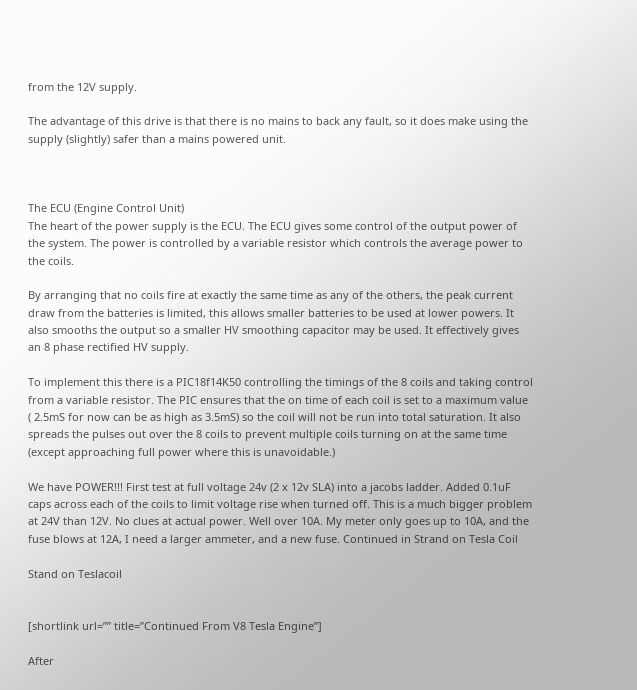from the 12V supply.

The advantage of this drive is that there is no mains to back any fault, so it does make using the supply (slightly) safer than a mains powered unit.



The ECU (Engine Control Unit)
The heart of the power supply is the ECU. The ECU gives some control of the output power of the system. The power is controlled by a variable resistor which controls the average power to the coils.

By arranging that no coils fire at exactly the same time as any of the others, the peak current draw from the batteries is limited, this allows smaller batteries to be used at lower powers. It also smooths the output so a smaller HV smoothing capacitor may be used. It effectively gives an 8 phase rectified HV supply.

To implement this there is a PIC18f14K50 controlling the timings of the 8 coils and taking control from a variable resistor. The PIC ensures that the on time of each coil is set to a maximum value ( 2.5mS for now can be as high as 3.5mS) so the coil will not be run into total saturation. It also spreads the pulses out over the 8 coils to prevent multiple coils turning on at the same time (except approaching full power where this is unavoidable.)

We have POWER!!! First test at full voltage 24v (2 x 12v SLA) into a jacobs ladder. Added 0.1uF caps across each of the coils to limit voltage rise when turned off. This is a much bigger problem at 24V than 12V. No clues at actual power. Well over 10A. My meter only goes up to 10A, and the fuse blows at 12A, I need a larger ammeter, and a new fuse. Continued in Strand on Tesla Coil

Stand on Teslacoil


[shortlink url=”” title=”Continued From V8 Tesla Engine”]

After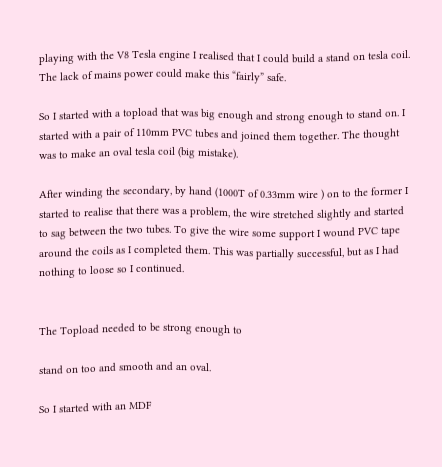playing with the V8 Tesla engine I realised that I could build a stand on tesla coil. The lack of mains power could make this “fairly” safe.

So I started with a topload that was big enough and strong enough to stand on. I started with a pair of 110mm PVC tubes and joined them together. The thought was to make an oval tesla coil (big mistake).

After winding the secondary, by hand (1000T of 0.33mm wire ) on to the former I started to realise that there was a problem, the wire stretched slightly and started to sag between the two tubes. To give the wire some support I wound PVC tape around the coils as I completed them. This was partially successful, but as I had nothing to loose so I continued.


The Topload needed to be strong enough to

stand on too and smooth and an oval.

So I started with an MDF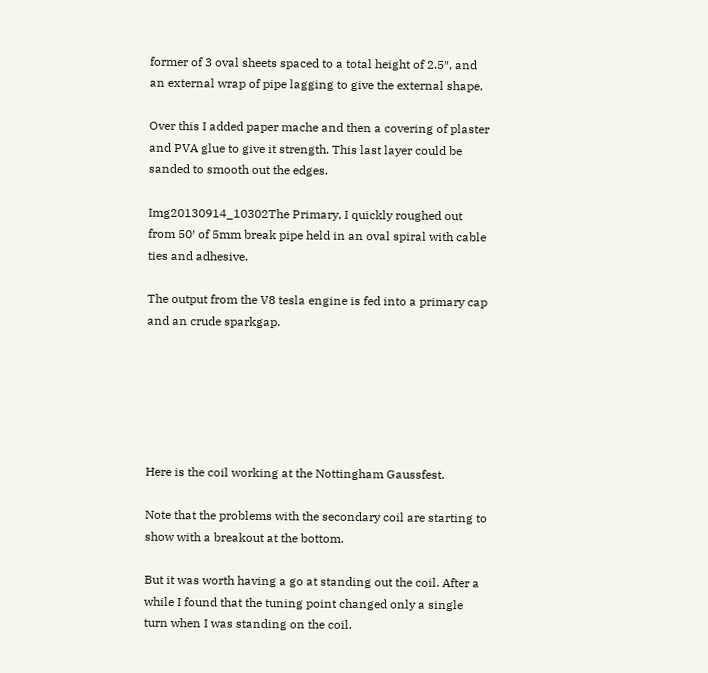former of 3 oval sheets spaced to a total height of 2.5″, and an external wrap of pipe lagging to give the external shape.

Over this I added paper mache and then a covering of plaster and PVA glue to give it strength. This last layer could be sanded to smooth out the edges.

Img20130914_10302The Primary, I quickly roughed out from 50′ of 5mm break pipe held in an oval spiral with cable ties and adhesive.

The output from the V8 tesla engine is fed into a primary cap and an crude sparkgap.






Here is the coil working at the Nottingham Gaussfest.

Note that the problems with the secondary coil are starting to show with a breakout at the bottom.

But it was worth having a go at standing out the coil. After a while I found that the tuning point changed only a single turn when I was standing on the coil.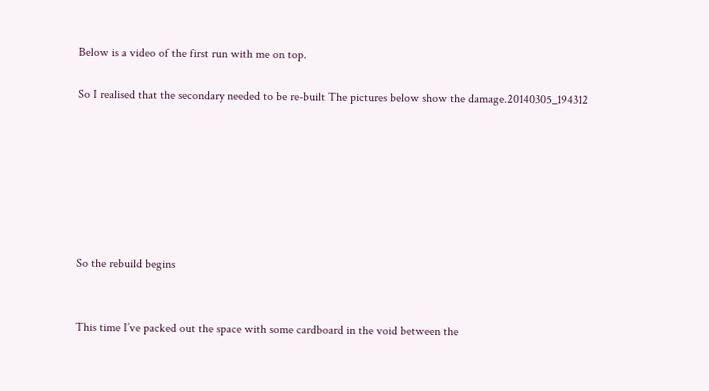Below is a video of the first run with me on top.

So I realised that the secondary needed to be re-built The pictures below show the damage.20140305_194312







So the rebuild begins


This time I’ve packed out the space with some cardboard in the void between the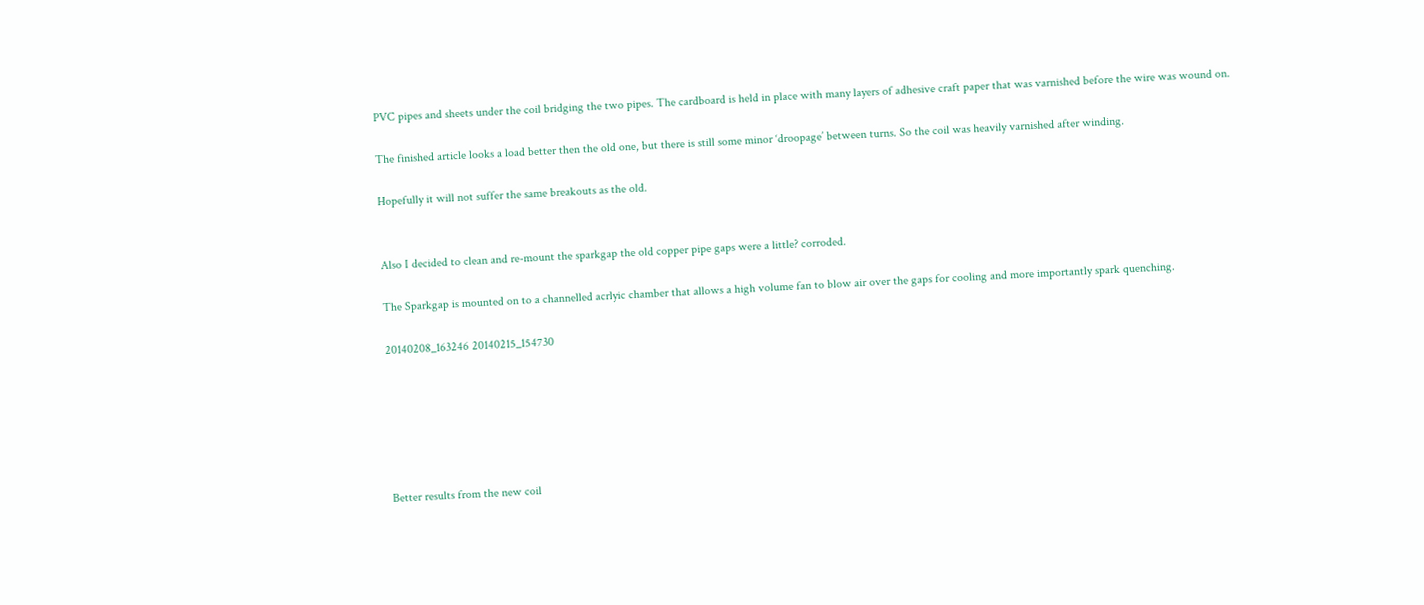PVC pipes and sheets under the coil bridging the two pipes. The cardboard is held in place with many layers of adhesive craft paper that was varnished before the wire was wound on.

The finished article looks a load better then the old one, but there is still some minor ‘droopage’ between turns. So the coil was heavily varnished after winding.

Hopefully it will not suffer the same breakouts as the old.


Also I decided to clean and re-mount the sparkgap the old copper pipe gaps were a little? corroded.

The Sparkgap is mounted on to a channelled acrlyic chamber that allows a high volume fan to blow air over the gaps for cooling and more importantly spark quenching.

20140208_163246 20140215_154730






Better results from the new coil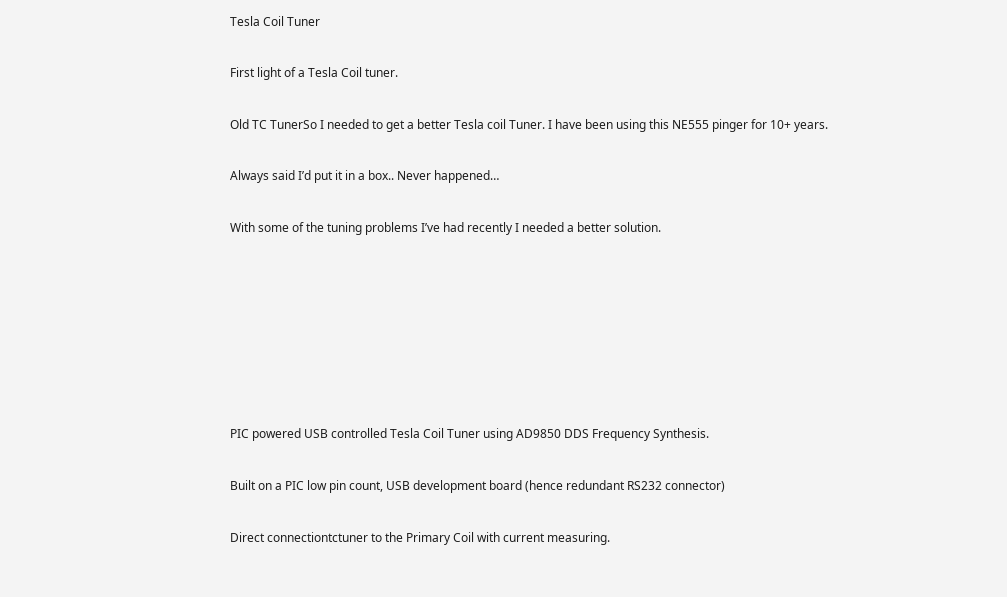Tesla Coil Tuner

First light of a Tesla Coil tuner.

Old TC TunerSo I needed to get a better Tesla coil Tuner. I have been using this NE555 pinger for 10+ years.

Always said I’d put it in a box.. Never happened…

With some of the tuning problems I’ve had recently I needed a better solution.







PIC powered USB controlled Tesla Coil Tuner using AD9850 DDS Frequency Synthesis.

Built on a PIC low pin count, USB development board (hence redundant RS232 connector)

Direct connectiontctuner to the Primary Coil with current measuring.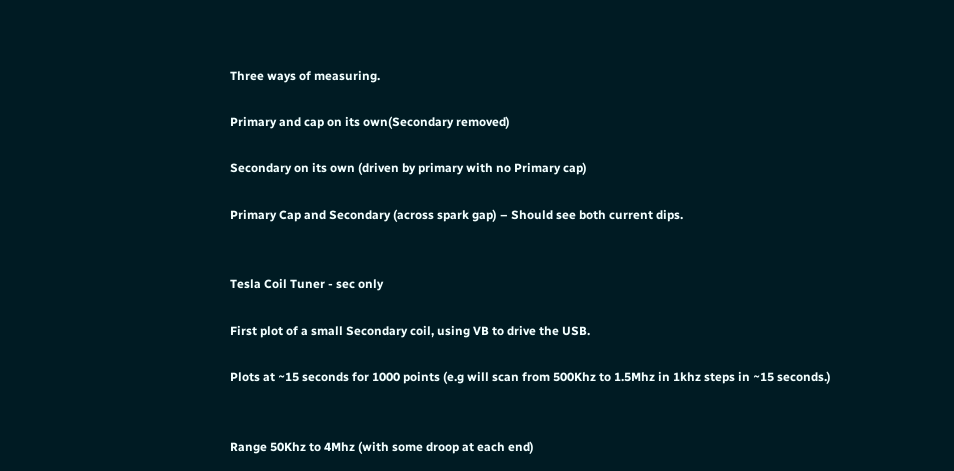Three ways of measuring.

Primary and cap on its own(Secondary removed)

Secondary on its own (driven by primary with no Primary cap)

Primary Cap and Secondary (across spark gap) – Should see both current dips.


Tesla Coil Tuner - sec only

First plot of a small Secondary coil, using VB to drive the USB.

Plots at ~15 seconds for 1000 points (e.g will scan from 500Khz to 1.5Mhz in 1khz steps in ~15 seconds.)


Range 50Khz to 4Mhz (with some droop at each end)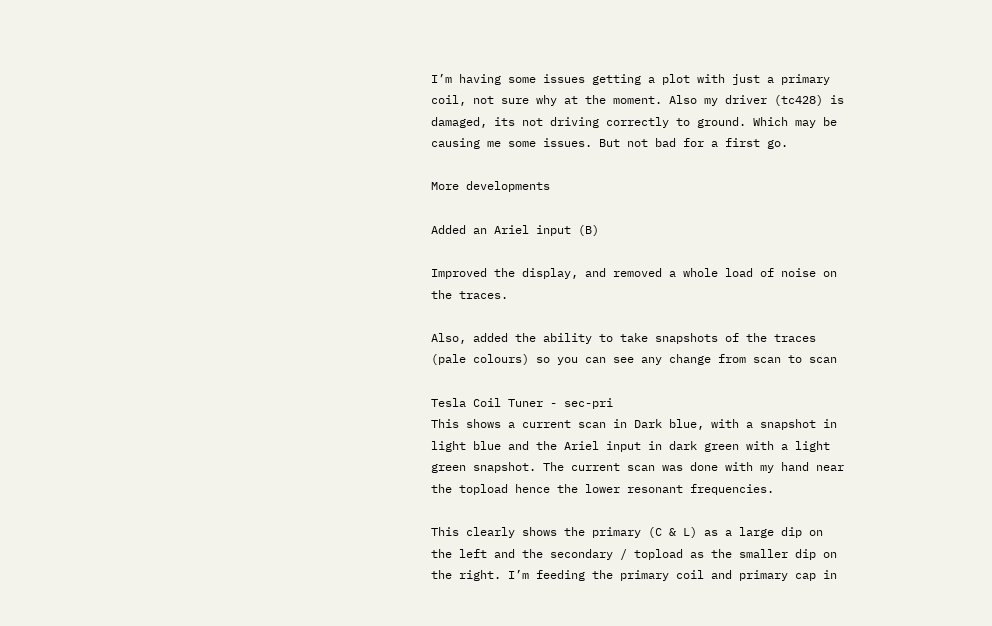I’m having some issues getting a plot with just a primary coil, not sure why at the moment. Also my driver (tc428) is damaged, its not driving correctly to ground. Which may be causing me some issues. But not bad for a first go.

More developments

Added an Ariel input (B)

Improved the display, and removed a whole load of noise on the traces.

Also, added the ability to take snapshots of the traces (pale colours) so you can see any change from scan to scan

Tesla Coil Tuner - sec-pri
This shows a current scan in Dark blue, with a snapshot in light blue and the Ariel input in dark green with a light green snapshot. The current scan was done with my hand near the topload hence the lower resonant frequencies.

This clearly shows the primary (C & L) as a large dip on the left and the secondary / topload as the smaller dip on the right. I’m feeding the primary coil and primary cap in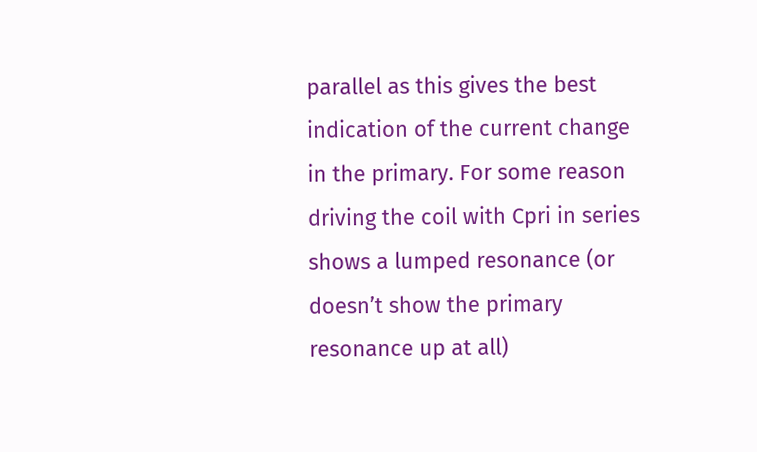parallel as this gives the best indication of the current change in the primary. For some reason driving the coil with Cpri in series shows a lumped resonance (or doesn’t show the primary resonance up at all)